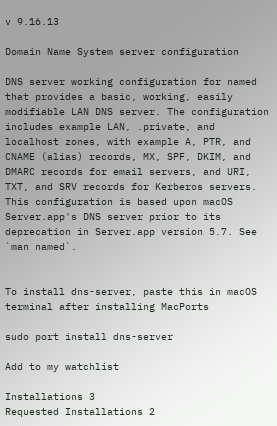v 9.16.13

Domain Name System server configuration

DNS server working configuration for named that provides a basic, working, easily modifiable LAN DNS server. The configuration includes example LAN, .private, and localhost zones, with example A, PTR, and CNAME (alias) records, MX, SPF, DKIM, and DMARC records for email servers, and URI, TXT, and SRV records for Kerberos servers. This configuration is based upon macOS Server.app's DNS server prior to its deprecation in Server.app version 5.7. See `man named`.


To install dns-server, paste this in macOS terminal after installing MacPorts

sudo port install dns-server

Add to my watchlist

Installations 3
Requested Installations 2